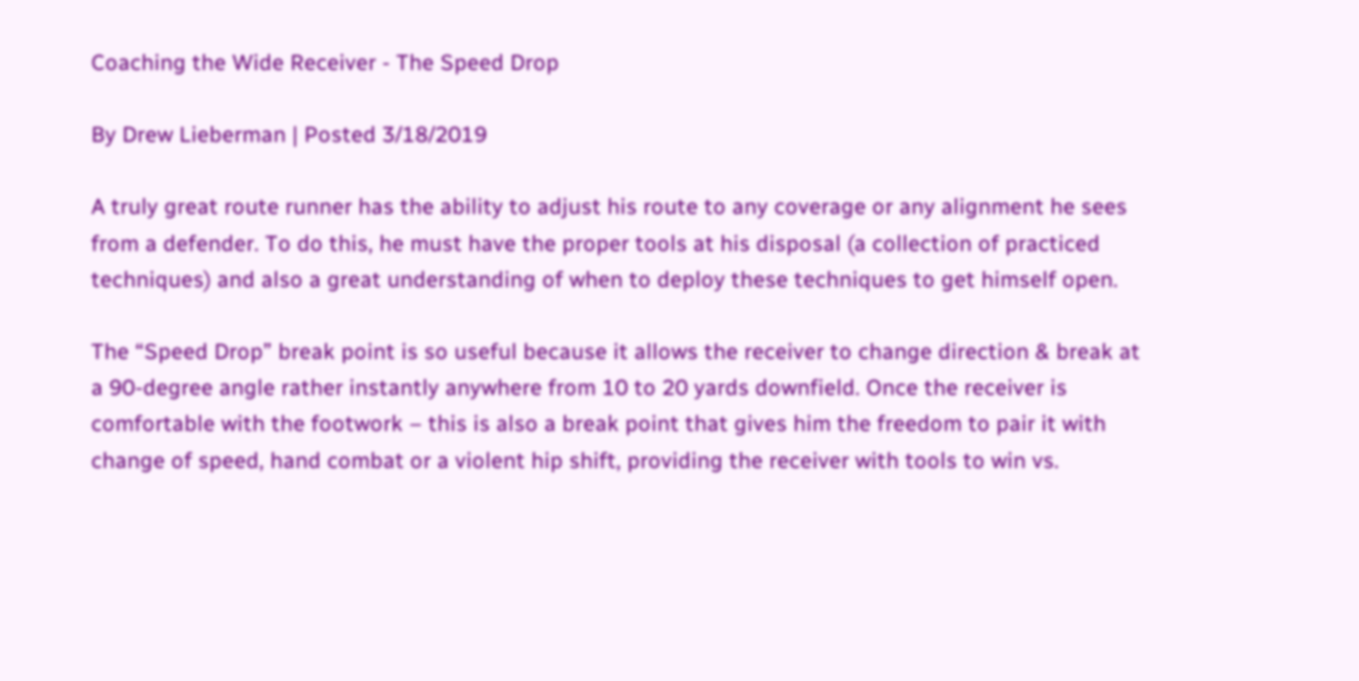Coaching the Wide Receiver - The Speed Drop

By Drew Lieberman | Posted 3/18/2019

A truly great route runner has the ability to adjust his route to any coverage or any alignment he sees from a defender. To do this, he must have the proper tools at his disposal (a collection of practiced techniques) and also a great understanding of when to deploy these techniques to get himself open.

The “Speed Drop” break point is so useful because it allows the receiver to change direction & break at a 90-degree angle rather instantly anywhere from 10 to 20 yards downfield. Once the receiver is comfortable with the footwork – this is also a break point that gives him the freedom to pair it with change of speed, hand combat or a violent hip shift, providing the receiver with tools to win vs.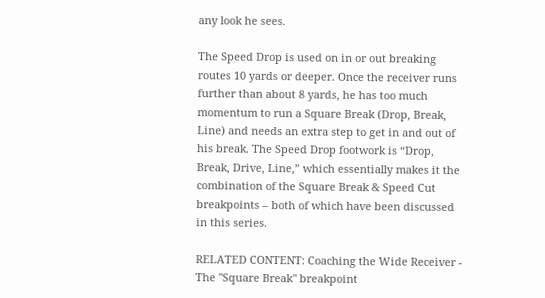any look he sees.

The Speed Drop is used on in or out breaking routes 10 yards or deeper. Once the receiver runs further than about 8 yards, he has too much momentum to run a Square Break (Drop, Break, Line) and needs an extra step to get in and out of his break. The Speed Drop footwork is “Drop, Break, Drive, Line,” which essentially makes it the combination of the Square Break & Speed Cut breakpoints – both of which have been discussed in this series.

RELATED CONTENT: Coaching the Wide Receiver - The "Square Break" breakpoint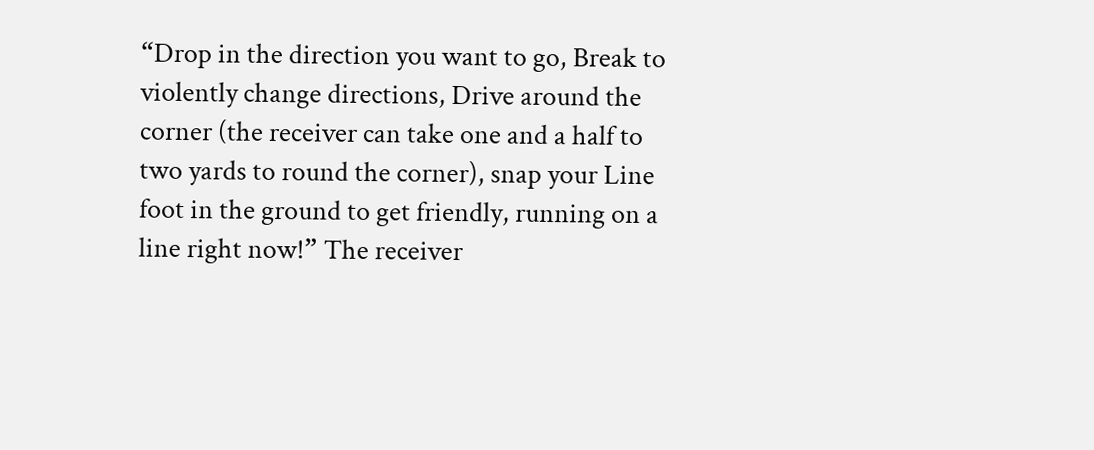“Drop in the direction you want to go, Break to violently change directions, Drive around the corner (the receiver can take one and a half to two yards to round the corner), snap your Line foot in the ground to get friendly, running on a line right now!” The receiver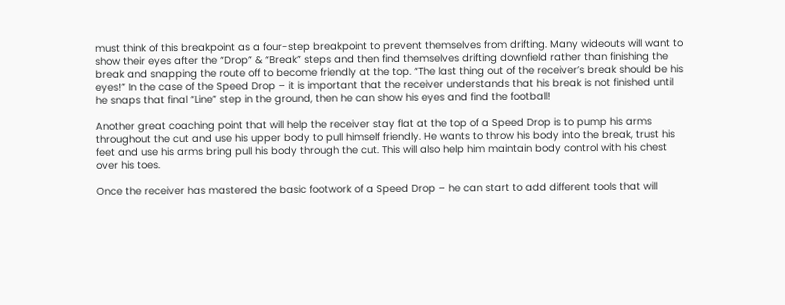must think of this breakpoint as a four-step breakpoint to prevent themselves from drifting. Many wideouts will want to show their eyes after the “Drop” & “Break” steps and then find themselves drifting downfield rather than finishing the break and snapping the route off to become friendly at the top. “The last thing out of the receiver’s break should be his eyes!” In the case of the Speed Drop – it is important that the receiver understands that his break is not finished until he snaps that final “Line” step in the ground, then he can show his eyes and find the football!

Another great coaching point that will help the receiver stay flat at the top of a Speed Drop is to pump his arms throughout the cut and use his upper body to pull himself friendly. He wants to throw his body into the break, trust his feet and use his arms bring pull his body through the cut. This will also help him maintain body control with his chest over his toes.

Once the receiver has mastered the basic footwork of a Speed Drop – he can start to add different tools that will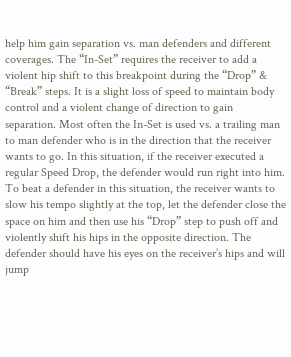help him gain separation vs. man defenders and different coverages. The “In-Set” requires the receiver to add a violent hip shift to this breakpoint during the “Drop” & “Break” steps. It is a slight loss of speed to maintain body control and a violent change of direction to gain separation. Most often the In-Set is used vs. a trailing man to man defender who is in the direction that the receiver wants to go. In this situation, if the receiver executed a regular Speed Drop, the defender would run right into him. To beat a defender in this situation, the receiver wants to slow his tempo slightly at the top, let the defender close the space on him and then use his “Drop” step to push off and violently shift his hips in the opposite direction. The defender should have his eyes on the receiver’s hips and will jump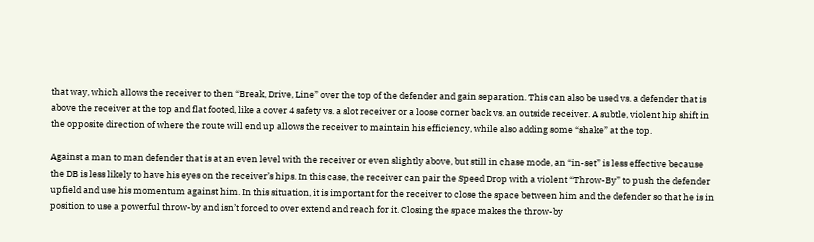that way, which allows the receiver to then “Break, Drive, Line” over the top of the defender and gain separation. This can also be used vs. a defender that is above the receiver at the top and flat footed, like a cover 4 safety vs. a slot receiver or a loose corner back vs. an outside receiver. A subtle, violent hip shift in the opposite direction of where the route will end up allows the receiver to maintain his efficiency, while also adding some “shake” at the top.

Against a man to man defender that is at an even level with the receiver or even slightly above, but still in chase mode, an “in-set” is less effective because the DB is less likely to have his eyes on the receiver’s hips. In this case, the receiver can pair the Speed Drop with a violent “Throw-By” to push the defender upfield and use his momentum against him. In this situation, it is important for the receiver to close the space between him and the defender so that he is in position to use a powerful throw-by and isn’t forced to over extend and reach for it. Closing the space makes the throw-by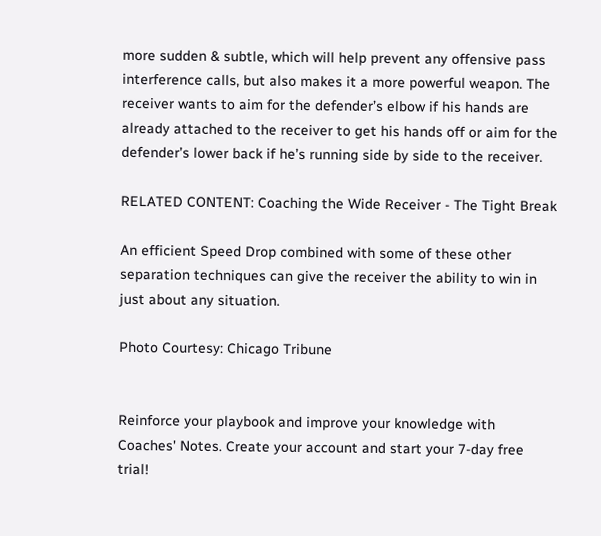more sudden & subtle, which will help prevent any offensive pass interference calls, but also makes it a more powerful weapon. The receiver wants to aim for the defender’s elbow if his hands are already attached to the receiver to get his hands off or aim for the defender’s lower back if he’s running side by side to the receiver.

RELATED CONTENT: Coaching the Wide Receiver - The Tight Break

An efficient Speed Drop combined with some of these other separation techniques can give the receiver the ability to win in just about any situation.

Photo Courtesy: Chicago Tribune


Reinforce your playbook and improve your knowledge with Coaches' Notes. Create your account and start your 7-day free trial!